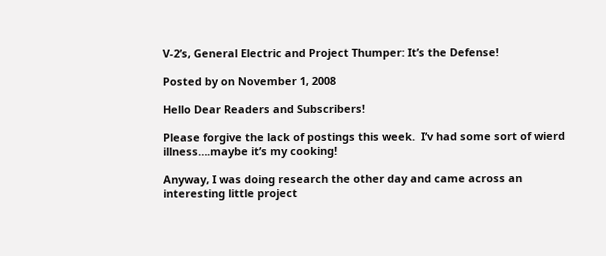V-2’s, General Electric and Project Thumper: It’s the Defense!

Posted by on November 1, 2008

Hello Dear Readers and Subscribers!

Please forgive the lack of postings this week.  I’v had some sort of wierd illness….maybe it’s my cooking!

Anyway, I was doing research the other day and came across an interesting little project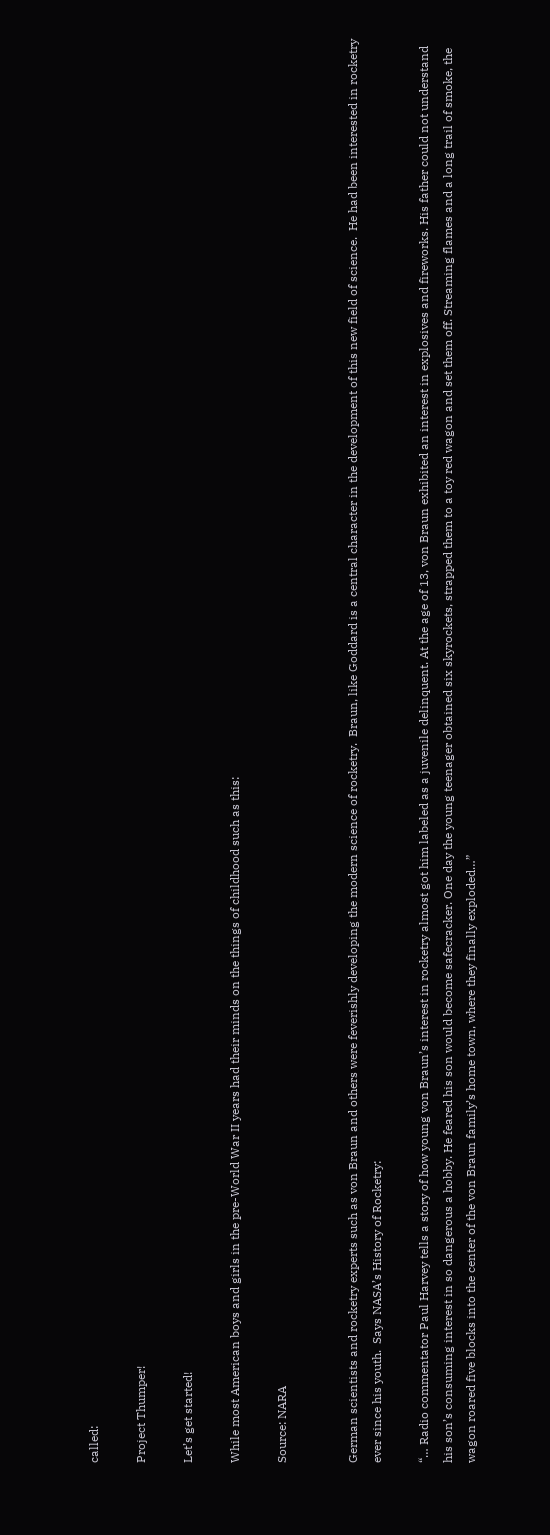called:

Project Thumper!

Let’s get started!

While most American boys and girls in the pre-World War II years had their minds on the things of childhood such as this:

Source: NARA


German scientists and rocketry experts such as von Braun and others were feverishly developing the modern science of rocketry.  Braun, like Goddard is a central character in the development of this new field of science.  He had been interested in rocketry ever since his youth.  Says NASA’s History of Rocketry:

“… Radio commentator Paul Harvey tells a story of how young von Braun’s interest in rocketry almost got him labeled as a juvenile delinquent. At the age of 13, von Braun exhibited an interest in explosives and fireworks. His father could not understand his son’s consuming interest in so dangerous a hobby. He feared his son would become safecracker. One day the young teenager obtained six skyrockets, strapped them to a toy red wagon and set them off. Streaming flames and a long trail of smoke, the wagon roared five blocks into the center of the von Braun family’s home town, where they finally exploded…”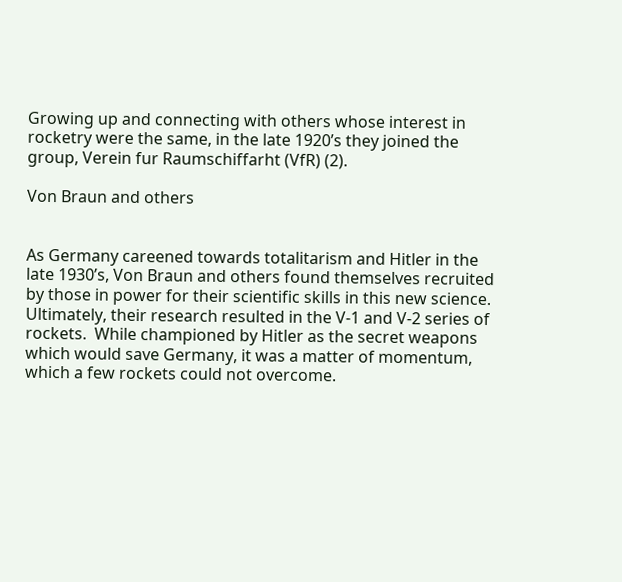Growing up and connecting with others whose interest in rocketry were the same, in the late 1920’s they joined the group, Verein fur Raumschiffarht (VfR) (2).

Von Braun and others


As Germany careened towards totalitarism and Hitler in the late 1930’s, Von Braun and others found themselves recruited by those in power for their scientific skills in this new science.  Ultimately, their research resulted in the V-1 and V-2 series of rockets.  While championed by Hitler as the secret weapons which would save Germany, it was a matter of momentum, which a few rockets could not overcome.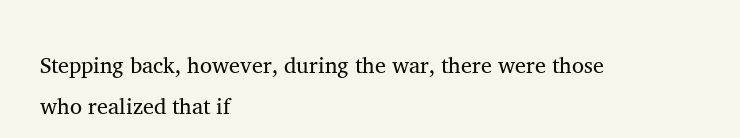Stepping back, however, during the war, there were those who realized that if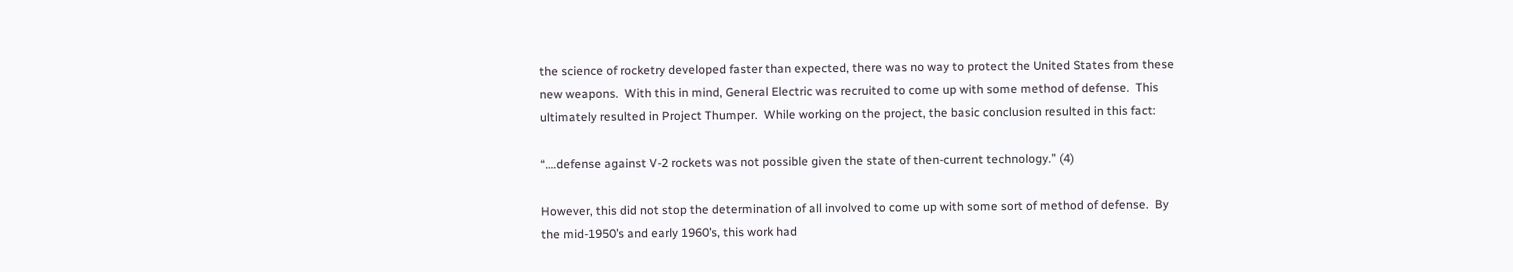the science of rocketry developed faster than expected, there was no way to protect the United States from these new weapons.  With this in mind, General Electric was recruited to come up with some method of defense.  This ultimately resulted in Project Thumper.  While working on the project, the basic conclusion resulted in this fact:

“….defense against V-2 rockets was not possible given the state of then-current technology.” (4)

However, this did not stop the determination of all involved to come up with some sort of method of defense.  By the mid-1950’s and early 1960’s, this work had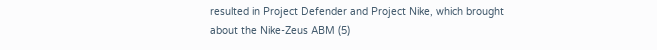resulted in Project Defender and Project Nike, which brought about the Nike-Zeus ABM (5)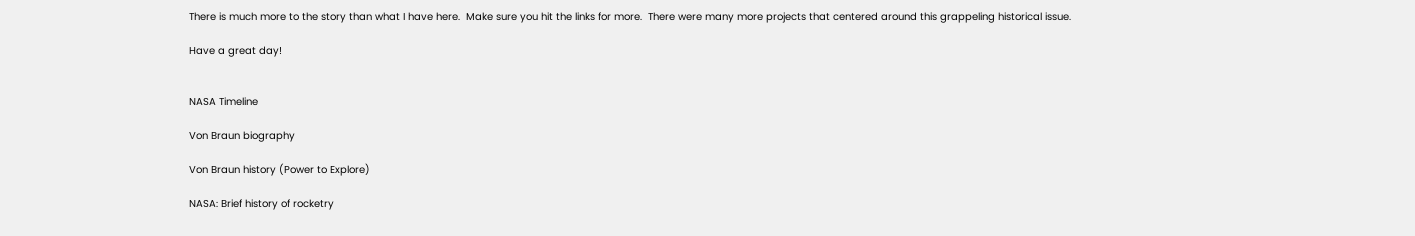There is much more to the story than what I have here.  Make sure you hit the links for more.  There were many more projects that centered around this grappeling historical issue.

Have a great day!


NASA Timeline

Von Braun biography

Von Braun history (Power to Explore)

NASA: Brief history of rocketry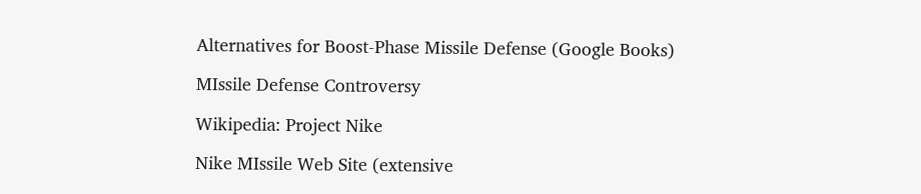Alternatives for Boost-Phase Missile Defense (Google Books)

MIssile Defense Controversy

Wikipedia: Project Nike

Nike MIssile Web Site (extensive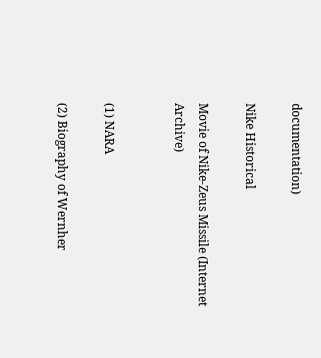documentation)

Nike Historical

Movie of Nike-Zeus Missile (Internet Archive)


(1) NARA

(2) Biography of Wernher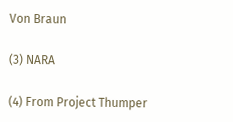Von Braun

(3) NARA

(4) From Project Thumper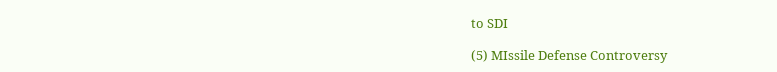to SDI

(5) MIssile Defense Controversy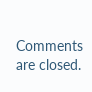Comments are closed.